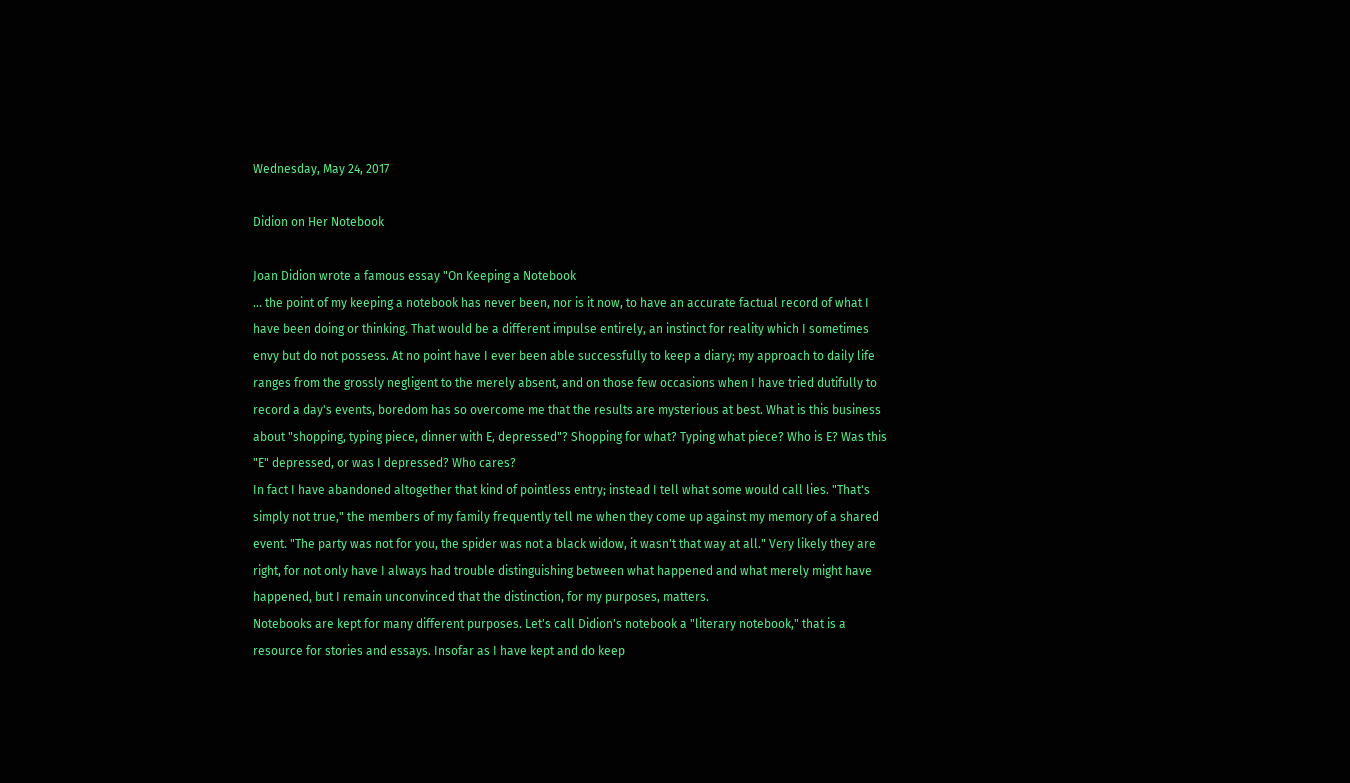Wednesday, May 24, 2017

Didion on Her Notebook

Joan Didion wrote a famous essay "On Keeping a Notebook
... the point of my keeping a notebook has never been, nor is it now, to have an accurate factual record of what I have been doing or thinking. That would be a different impulse entirely, an instinct for reality which I sometimes envy but do not possess. At no point have I ever been able successfully to keep a diary; my approach to daily life ranges from the grossly negligent to the merely absent, and on those few occasions when I have tried dutifully to record a day's events, boredom has so overcome me that the results are mysterious at best. What is this business about "shopping, typing piece, dinner with E, depressed"? Shopping for what? Typing what piece? Who is E? Was this "E" depressed, or was I depressed? Who cares?
In fact I have abandoned altogether that kind of pointless entry; instead I tell what some would call lies. "That's simply not true," the members of my family frequently tell me when they come up against my memory of a shared event. "The party was not for you, the spider was not a black widow, it wasn't that way at all." Very likely they are right, for not only have I always had trouble distinguishing between what happened and what merely might have happened, but I remain unconvinced that the distinction, for my purposes, matters.
Notebooks are kept for many different purposes. Let's call Didion's notebook a "literary notebook," that is a resource for stories and essays. Insofar as I have kept and do keep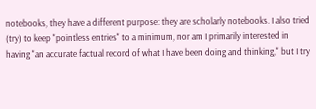notebooks, they have a different purpose: they are scholarly notebooks. I also tried (try) to keep "pointless entries" to a minimum, nor am I primarily interested in having "an accurate factual record of what I have been doing and thinking," but I try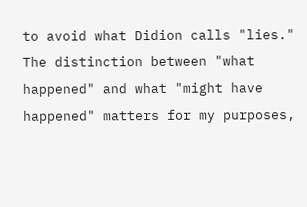to avoid what Didion calls "lies." The distinction between "what happened" and what "might have happened" matters for my purposes,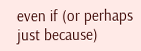even if (or perhaps just because)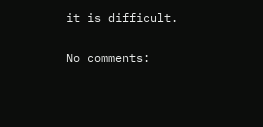it is difficult.

No comments: